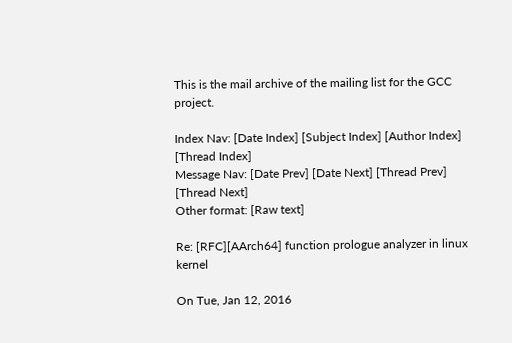This is the mail archive of the mailing list for the GCC project.

Index Nav: [Date Index] [Subject Index] [Author Index] [Thread Index]
Message Nav: [Date Prev] [Date Next] [Thread Prev] [Thread Next]
Other format: [Raw text]

Re: [RFC][AArch64] function prologue analyzer in linux kernel

On Tue, Jan 12, 2016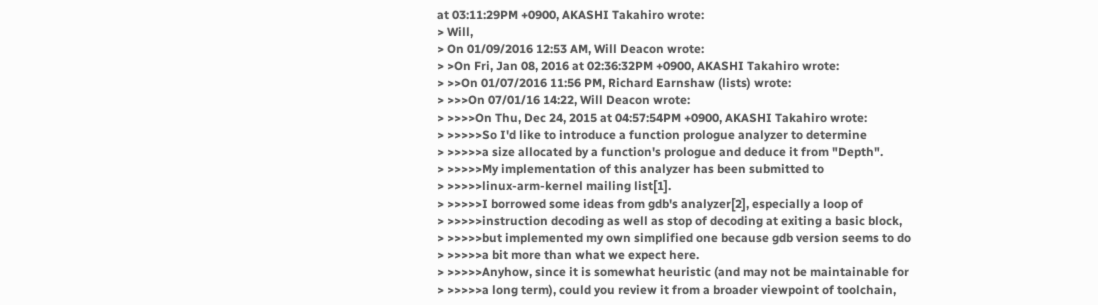at 03:11:29PM +0900, AKASHI Takahiro wrote:
> Will,
> On 01/09/2016 12:53 AM, Will Deacon wrote:
> >On Fri, Jan 08, 2016 at 02:36:32PM +0900, AKASHI Takahiro wrote:
> >>On 01/07/2016 11:56 PM, Richard Earnshaw (lists) wrote:
> >>>On 07/01/16 14:22, Will Deacon wrote:
> >>>>On Thu, Dec 24, 2015 at 04:57:54PM +0900, AKASHI Takahiro wrote:
> >>>>>So I'd like to introduce a function prologue analyzer to determine
> >>>>>a size allocated by a function's prologue and deduce it from "Depth".
> >>>>>My implementation of this analyzer has been submitted to
> >>>>>linux-arm-kernel mailing list[1].
> >>>>>I borrowed some ideas from gdb's analyzer[2], especially a loop of
> >>>>>instruction decoding as well as stop of decoding at exiting a basic block,
> >>>>>but implemented my own simplified one because gdb version seems to do
> >>>>>a bit more than what we expect here.
> >>>>>Anyhow, since it is somewhat heuristic (and may not be maintainable for
> >>>>>a long term), could you review it from a broader viewpoint of toolchain,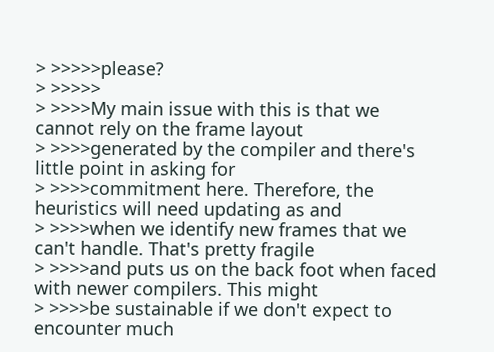> >>>>>please?
> >>>>>
> >>>>My main issue with this is that we cannot rely on the frame layout
> >>>>generated by the compiler and there's little point in asking for
> >>>>commitment here. Therefore, the heuristics will need updating as and
> >>>>when we identify new frames that we can't handle. That's pretty fragile
> >>>>and puts us on the back foot when faced with newer compilers. This might
> >>>>be sustainable if we don't expect to encounter much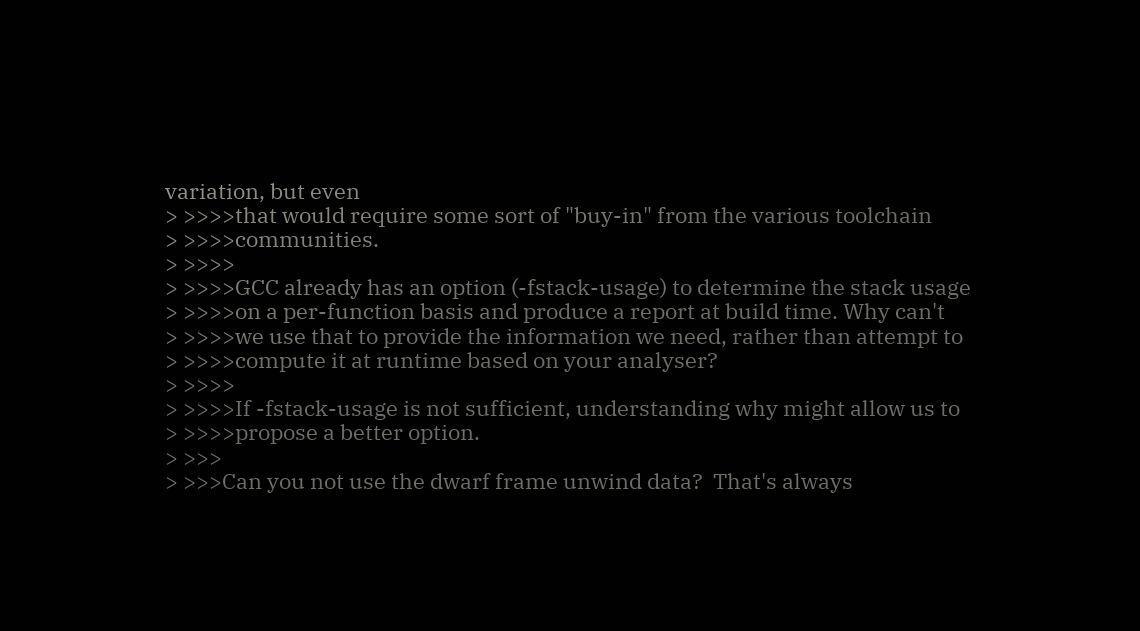variation, but even
> >>>>that would require some sort of "buy-in" from the various toolchain
> >>>>communities.
> >>>>
> >>>>GCC already has an option (-fstack-usage) to determine the stack usage
> >>>>on a per-function basis and produce a report at build time. Why can't
> >>>>we use that to provide the information we need, rather than attempt to
> >>>>compute it at runtime based on your analyser?
> >>>>
> >>>>If -fstack-usage is not sufficient, understanding why might allow us to
> >>>>propose a better option.
> >>>
> >>>Can you not use the dwarf frame unwind data?  That's always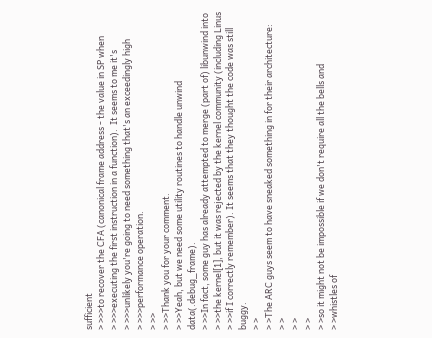sufficient
> >>>to recover the CFA (canonical frame address - the value in SP when
> >>>executing the first instruction in a function).  It seems to me it's
> >>>unlikely you're going to need something that's an exceedingly high
> >>>performance operation.
> >>
> >>Thank you for your comment.
> >>Yeah, but we need some utility routines to handle unwind data(.debug_frame).
> >>In fact, some guy has already attempted to merge (part of) libunwind into
> >>the kernel[1], but it was rejected by the kernel community (including Linus
> >>if I correctly remember). It seems that they thought the code was still buggy.
> >
> >The ARC guys seem to have sneaked something in for their architecture:
> >
> >
> >
> >so it might not be impossible if we don't require all the bells and
> >whistles of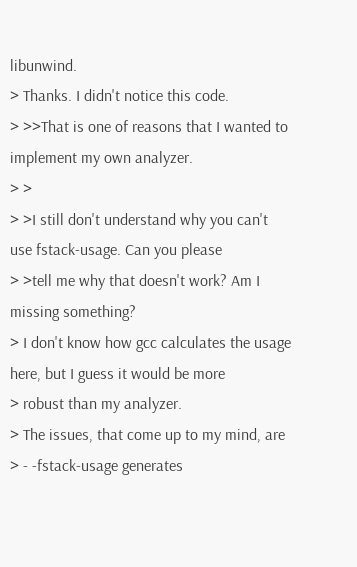libunwind.
> Thanks. I didn't notice this code.
> >>That is one of reasons that I wanted to implement my own analyzer.
> >
> >I still don't understand why you can't use fstack-usage. Can you please
> >tell me why that doesn't work? Am I missing something?
> I don't know how gcc calculates the usage here, but I guess it would be more
> robust than my analyzer.
> The issues, that come up to my mind, are
> - -fstack-usage generates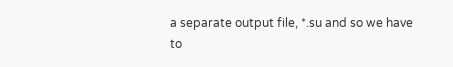a separate output file, *.su and so we have to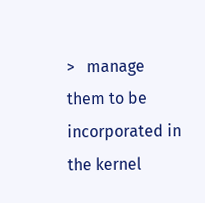>   manage them to be incorporated in the kernel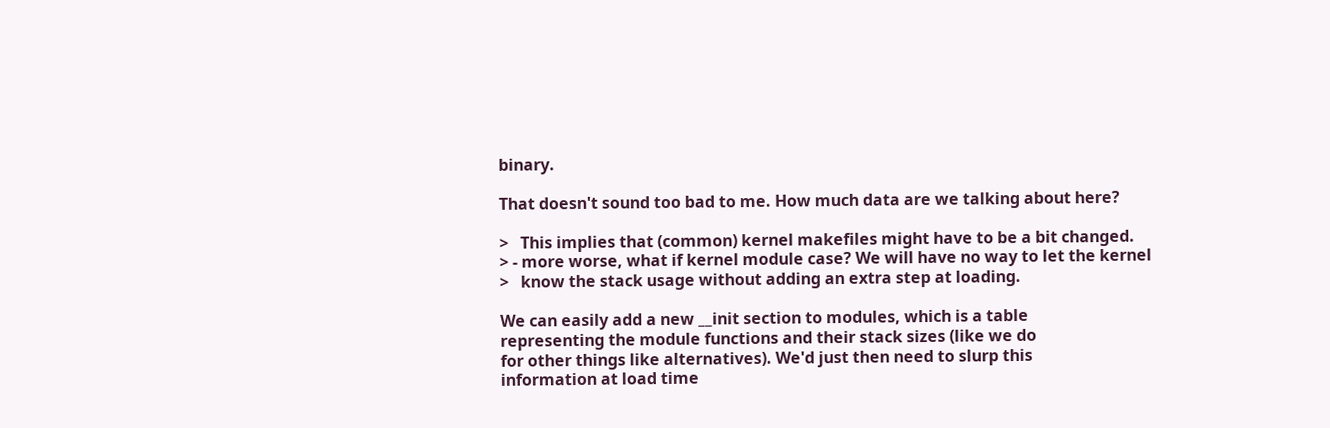binary.

That doesn't sound too bad to me. How much data are we talking about here?

>   This implies that (common) kernel makefiles might have to be a bit changed.
> - more worse, what if kernel module case? We will have no way to let the kernel
>   know the stack usage without adding an extra step at loading.

We can easily add a new __init section to modules, which is a table
representing the module functions and their stack sizes (like we do
for other things like alternatives). We'd just then need to slurp this
information at load time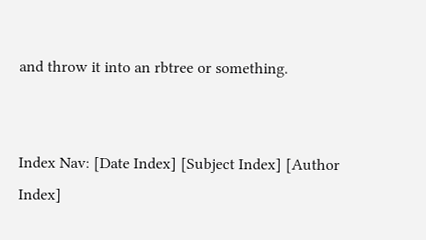and throw it into an rbtree or something.


Index Nav: [Date Index] [Subject Index] [Author Index]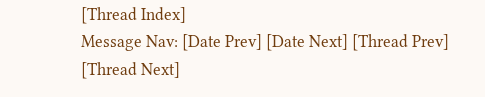[Thread Index]
Message Nav: [Date Prev] [Date Next] [Thread Prev] [Thread Next]